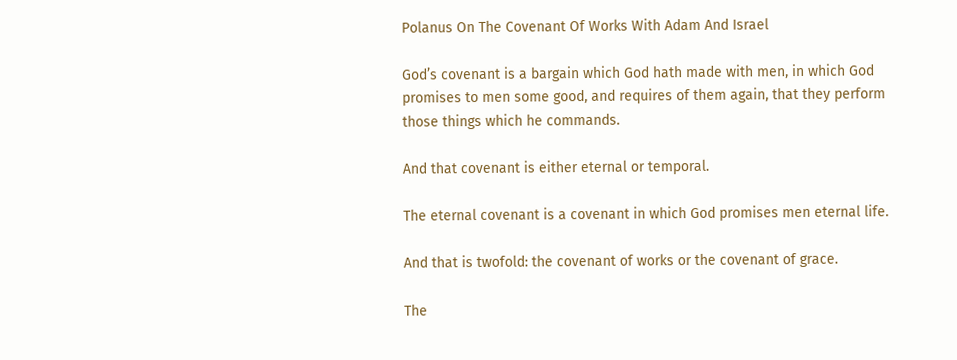Polanus On The Covenant Of Works With Adam And Israel

God’s covenant is a bargain which God hath made with men, in which God promises to men some good, and requires of them again, that they perform those things which he commands.

And that covenant is either eternal or temporal.

The eternal covenant is a covenant in which God promises men eternal life.

And that is twofold: the covenant of works or the covenant of grace.

The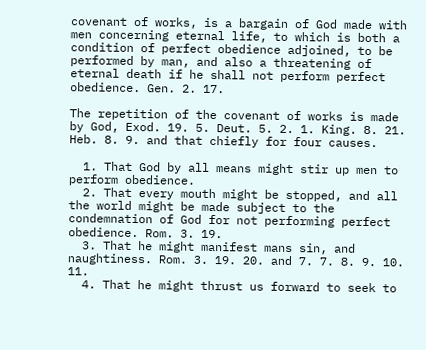covenant of works, is a bargain of God made with men concerning eternal life, to which is both a condition of perfect obedience adjoined, to be performed by man, and also a threatening of eternal death if he shall not perform perfect obedience. Gen. 2. 17.

The repetition of the covenant of works is made by God, Exod. 19. 5. Deut. 5. 2. 1. King. 8. 21. Heb. 8. 9. and that chiefly for four causes.

  1. That God by all means might stir up men to perform obedience.
  2. That every mouth might be stopped, and all the world might be made subject to the condemnation of God for not performing perfect obedience. Rom. 3. 19.
  3. That he might manifest mans sin, and naughtiness. Rom. 3. 19. 20. and 7. 7. 8. 9. 10. 11.
  4. That he might thrust us forward to seek to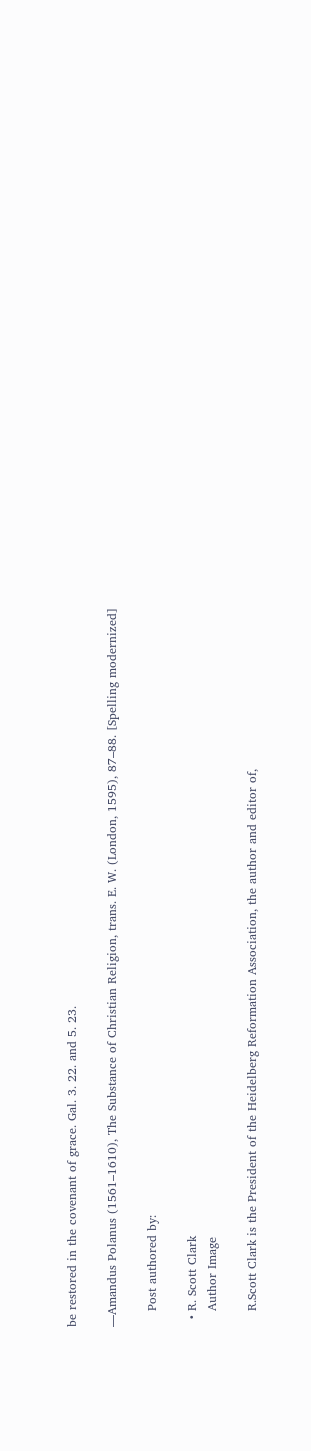be restored in the covenant of grace. Gal. 3. 22. and 5. 23.

—Amandus Polanus (1561–1610), The Substance of Christian Religion, trans. E. W. (London, 1595), 87–88. [Spelling modernized]

    Post authored by:

  • R. Scott Clark
    Author Image

    R.Scott Clark is the President of the Heidelberg Reformation Association, the author and editor of,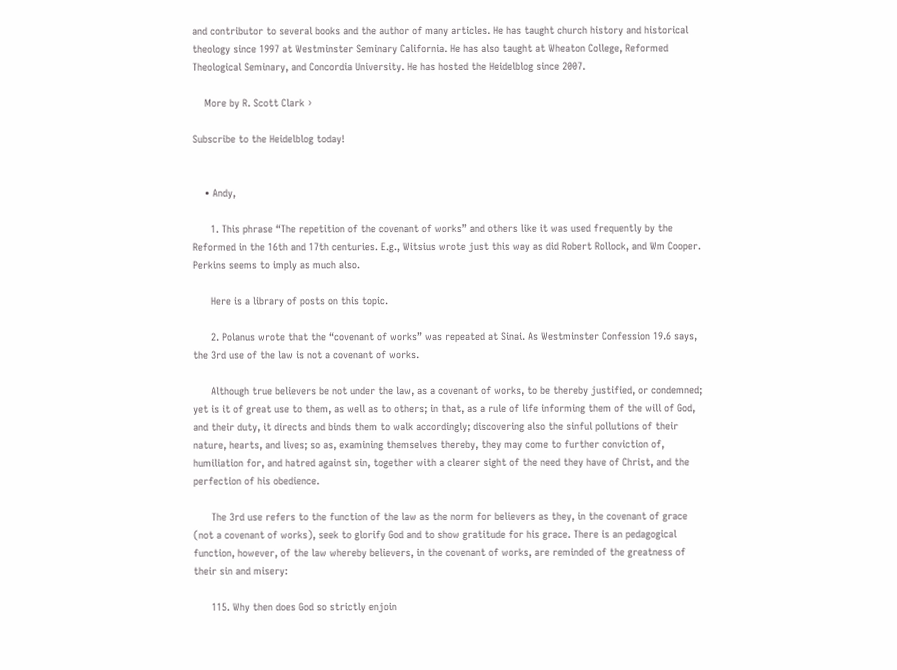and contributor to several books and the author of many articles. He has taught church history and historical theology since 1997 at Westminster Seminary California. He has also taught at Wheaton College, Reformed Theological Seminary, and Concordia University. He has hosted the Heidelblog since 2007.

    More by R. Scott Clark ›

Subscribe to the Heidelblog today!


    • Andy,

      1. This phrase “The repetition of the covenant of works” and others like it was used frequently by the Reformed in the 16th and 17th centuries. E.g., Witsius wrote just this way as did Robert Rollock, and Wm Cooper. Perkins seems to imply as much also.

      Here is a library of posts on this topic.

      2. Polanus wrote that the “covenant of works” was repeated at Sinai. As Westminster Confession 19.6 says, the 3rd use of the law is not a covenant of works.

      Although true believers be not under the law, as a covenant of works, to be thereby justified, or condemned; yet is it of great use to them, as well as to others; in that, as a rule of life informing them of the will of God, and their duty, it directs and binds them to walk accordingly; discovering also the sinful pollutions of their nature, hearts, and lives; so as, examining themselves thereby, they may come to further conviction of, humiliation for, and hatred against sin, together with a clearer sight of the need they have of Christ, and the perfection of his obedience.

      The 3rd use refers to the function of the law as the norm for believers as they, in the covenant of grace (not a covenant of works), seek to glorify God and to show gratitude for his grace. There is an pedagogical function, however, of the law whereby believers, in the covenant of works, are reminded of the greatness of their sin and misery:

      115. Why then does God so strictly enjoin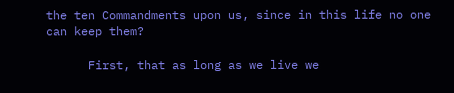the ten Commandments upon us, since in this life no one can keep them?

      First, that as long as we live we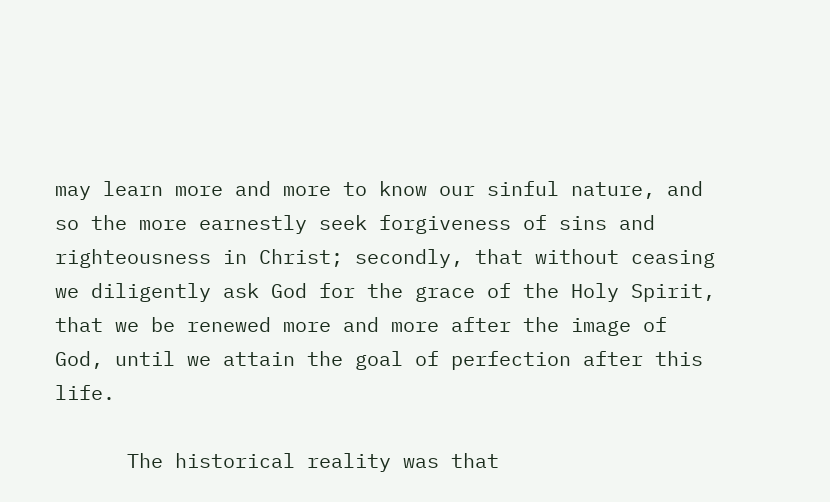may learn more and more to know our sinful nature, and so the more earnestly seek forgiveness of sins and righteousness in Christ; secondly, that without ceasing we diligently ask God for the grace of the Holy Spirit, that we be renewed more and more after the image of God, until we attain the goal of perfection after this life.

      The historical reality was that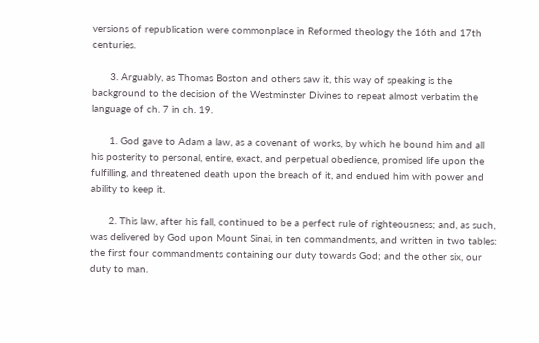versions of republication were commonplace in Reformed theology the 16th and 17th centuries.

      3. Arguably, as Thomas Boston and others saw it, this way of speaking is the background to the decision of the Westminster Divines to repeat almost verbatim the language of ch. 7 in ch. 19.

      1. God gave to Adam a law, as a covenant of works, by which he bound him and all his posterity to personal, entire, exact, and perpetual obedience, promised life upon the fulfilling, and threatened death upon the breach of it, and endued him with power and ability to keep it.

      2. This law, after his fall, continued to be a perfect rule of righteousness; and, as such, was delivered by God upon Mount Sinai, in ten commandments, and written in two tables: the first four commandments containing our duty towards God; and the other six, our duty to man.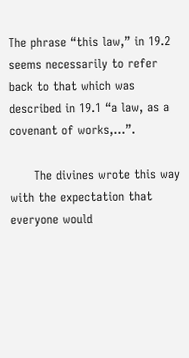The phrase “this law,” in 19.2 seems necessarily to refer back to that which was described in 19.1 “a law, as a covenant of works,…”.

      The divines wrote this way with the expectation that everyone would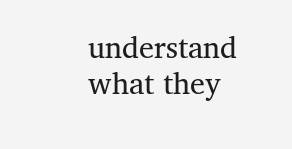understand what they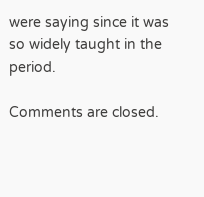were saying since it was so widely taught in the period.

Comments are closed.